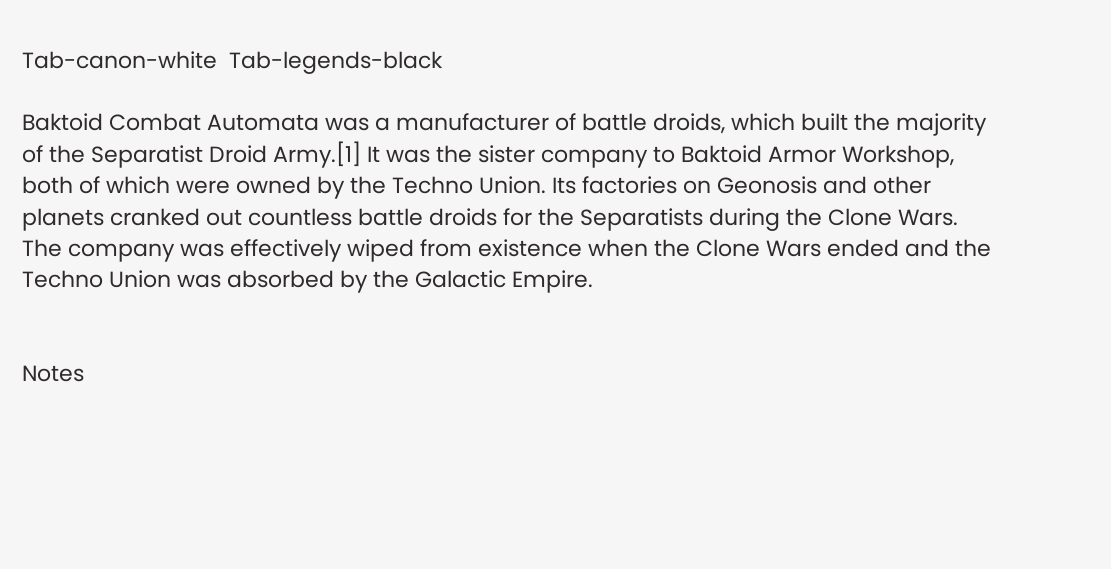Tab-canon-white  Tab-legends-black

Baktoid Combat Automata was a manufacturer of battle droids, which built the majority of the Separatist Droid Army.[1] It was the sister company to Baktoid Armor Workshop, both of which were owned by the Techno Union. Its factories on Geonosis and other planets cranked out countless battle droids for the Separatists during the Clone Wars. The company was effectively wiped from existence when the Clone Wars ended and the Techno Union was absorbed by the Galactic Empire.


Notes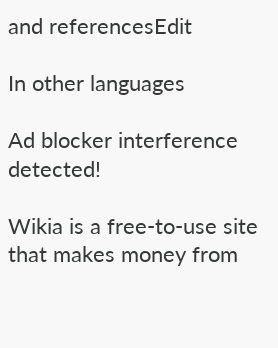and referencesEdit

In other languages

Ad blocker interference detected!

Wikia is a free-to-use site that makes money from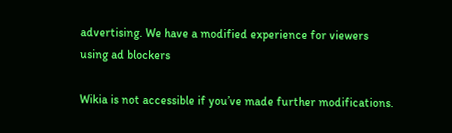advertising. We have a modified experience for viewers using ad blockers

Wikia is not accessible if you’ve made further modifications.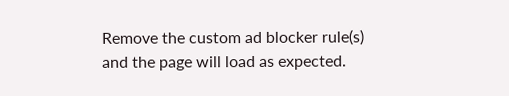Remove the custom ad blocker rule(s) and the page will load as expected.